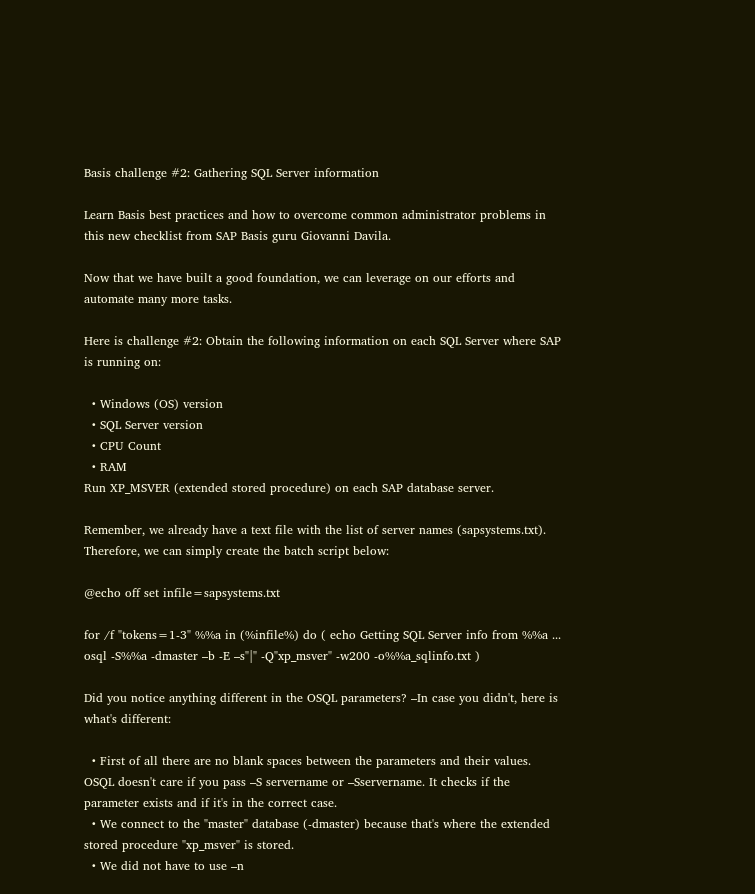Basis challenge #2: Gathering SQL Server information

Learn Basis best practices and how to overcome common administrator problems in this new checklist from SAP Basis guru Giovanni Davila.

Now that we have built a good foundation, we can leverage on our efforts and automate many more tasks.

Here is challenge #2: Obtain the following information on each SQL Server where SAP is running on:

  • Windows (OS) version
  • SQL Server version
  • CPU Count
  • RAM
Run XP_MSVER (extended stored procedure) on each SAP database server.

Remember, we already have a text file with the list of server names (sapsystems.txt). Therefore, we can simply create the batch script below:

@echo off set infile=sapsystems.txt

for /f "tokens=1-3" %%a in (%infile%) do ( echo Getting SQL Server info from %%a ... osql -S%%a -dmaster –b -E –s"|" -Q"xp_msver" -w200 -o%%a_sqlinfo.txt )

Did you notice anything different in the OSQL parameters? –In case you didn't, here is what's different:

  • First of all there are no blank spaces between the parameters and their values. OSQL doesn't care if you pass –S servername or –Sservername. It checks if the parameter exists and if it's in the correct case.
  • We connect to the "master" database (-dmaster) because that's where the extended stored procedure "xp_msver" is stored.
  • We did not have to use –n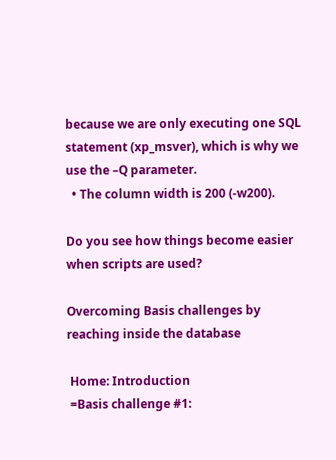because we are only executing one SQL statement (xp_msver), which is why we use the –Q parameter.
  • The column width is 200 (-w200).

Do you see how things become easier when scripts are used?

Overcoming Basis challenges by reaching inside the database

 Home: Introduction
 =Basis challenge #1: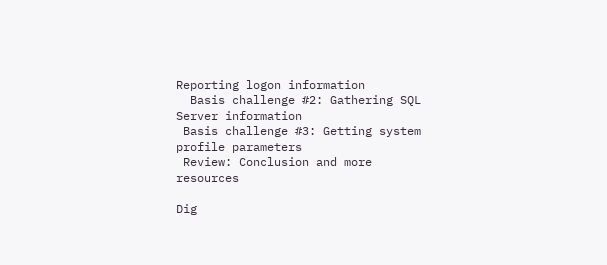Reporting logon information
  Basis challenge #2: Gathering SQL Server information
 Basis challenge #3: Getting system profile parameters
 Review: Conclusion and more resources

Dig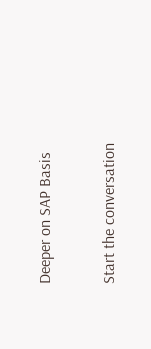Deeper on SAP Basis

Start the conversation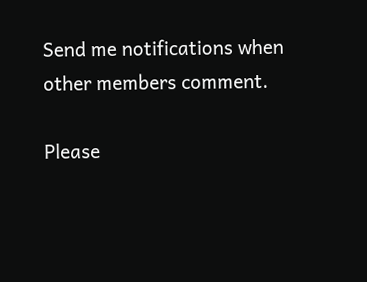Send me notifications when other members comment.

Please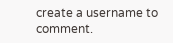create a username to comment.